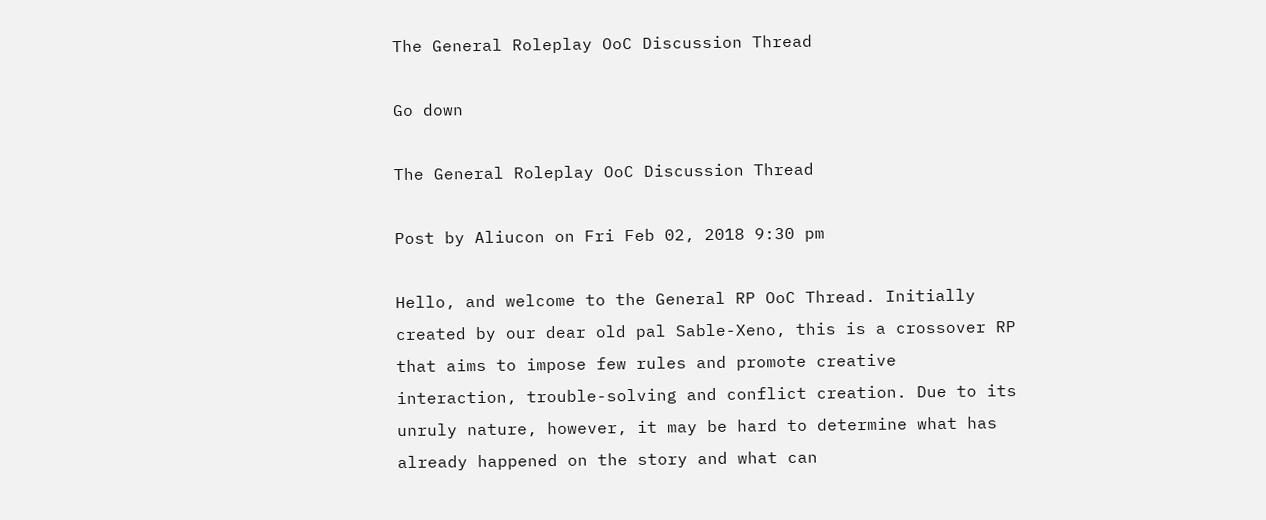The General Roleplay OoC Discussion Thread

Go down

The General Roleplay OoC Discussion Thread

Post by Aliucon on Fri Feb 02, 2018 9:30 pm

Hello, and welcome to the General RP OoC Thread. Initially created by our dear old pal Sable-Xeno, this is a crossover RP that aims to impose few rules and promote creative interaction, trouble-solving and conflict creation. Due to its unruly nature, however, it may be hard to determine what has already happened on the story and what can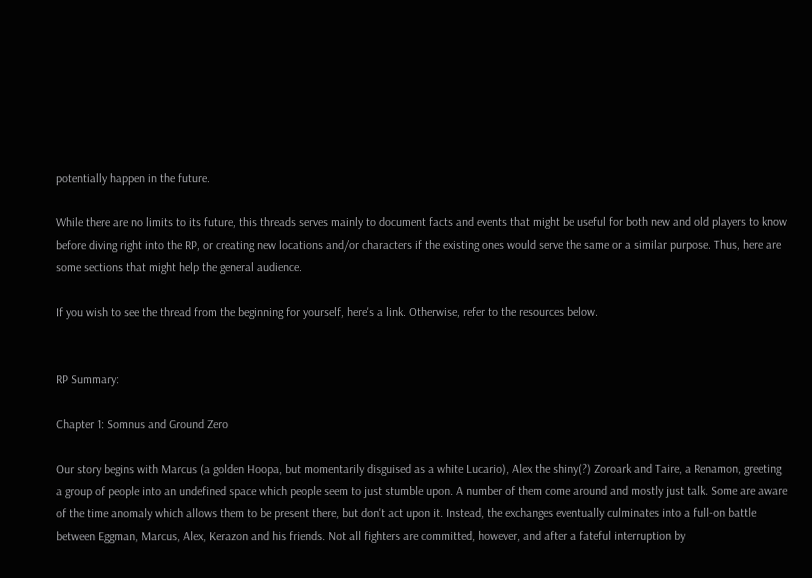potentially happen in the future.

While there are no limits to its future, this threads serves mainly to document facts and events that might be useful for both new and old players to know before diving right into the RP, or creating new locations and/or characters if the existing ones would serve the same or a similar purpose. Thus, here are some sections that might help the general audience.

If you wish to see the thread from the beginning for yourself, here's a link. Otherwise, refer to the resources below.


RP Summary:

Chapter 1: Somnus and Ground Zero

Our story begins with Marcus (a golden Hoopa, but momentarily disguised as a white Lucario), Alex the shiny(?) Zoroark and Taire, a Renamon, greeting a group of people into an undefined space which people seem to just stumble upon. A number of them come around and mostly just talk. Some are aware of the time anomaly which allows them to be present there, but don't act upon it. Instead, the exchanges eventually culminates into a full-on battle between Eggman, Marcus, Alex, Kerazon and his friends. Not all fighters are committed, however, and after a fateful interruption by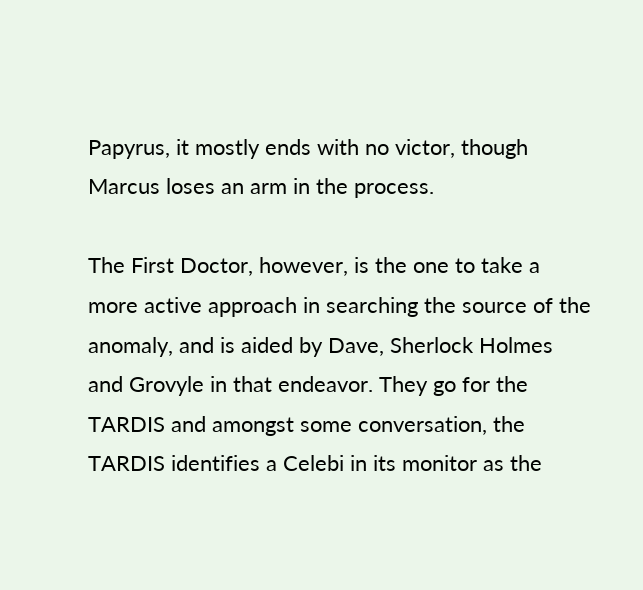Papyrus, it mostly ends with no victor, though Marcus loses an arm in the process.

The First Doctor, however, is the one to take a more active approach in searching the source of the anomaly, and is aided by Dave, Sherlock Holmes and Grovyle in that endeavor. They go for the TARDIS and amongst some conversation, the TARDIS identifies a Celebi in its monitor as the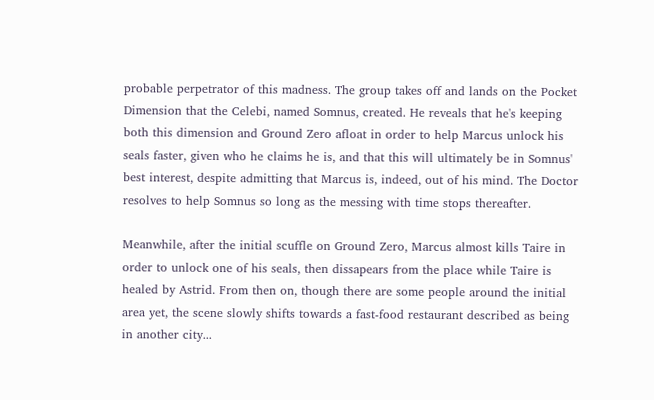probable perpetrator of this madness. The group takes off and lands on the Pocket Dimension that the Celebi, named Somnus, created. He reveals that he's keeping both this dimension and Ground Zero afloat in order to help Marcus unlock his seals faster, given who he claims he is, and that this will ultimately be in Somnus' best interest, despite admitting that Marcus is, indeed, out of his mind. The Doctor resolves to help Somnus so long as the messing with time stops thereafter.

Meanwhile, after the initial scuffle on Ground Zero, Marcus almost kills Taire in order to unlock one of his seals, then dissapears from the place while Taire is healed by Astrid. From then on, though there are some people around the initial area yet, the scene slowly shifts towards a fast-food restaurant described as being in another city...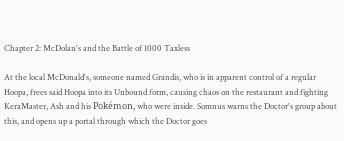Chapter 2: McDolan's and the Battle of 1000 Taxless

At the local McDonald's, someone named Grandis, who is in apparent control of a regular Hoopa, frees said Hoopa into its Unbound form, causing chaos on the restaurant and fighting KeraMaster, Ash and his Pokémon, who were inside. Somnus warns the Doctor's group about this, and opens up a portal through which the Doctor goes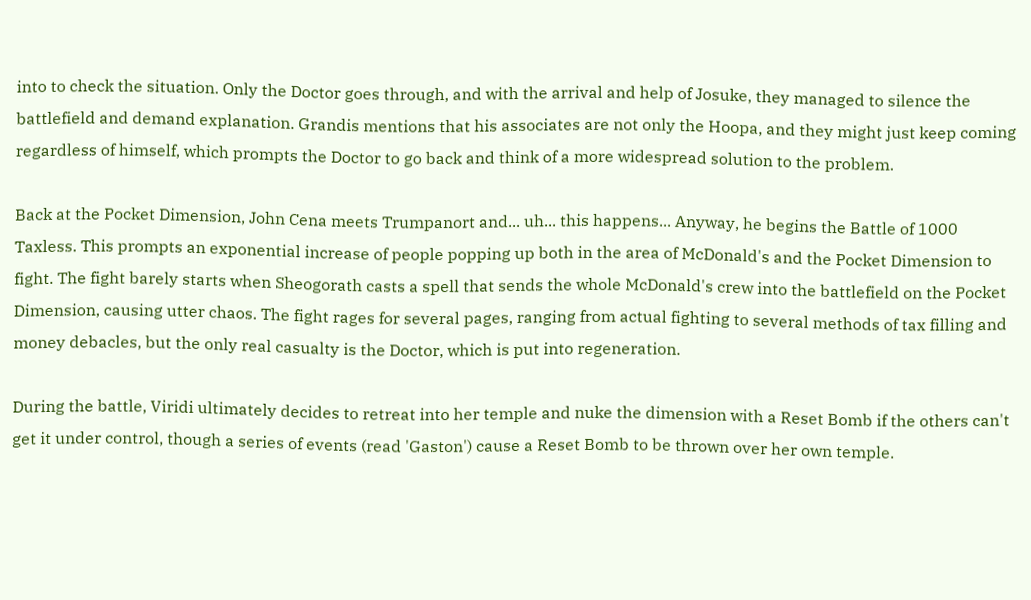into to check the situation. Only the Doctor goes through, and with the arrival and help of Josuke, they managed to silence the battlefield and demand explanation. Grandis mentions that his associates are not only the Hoopa, and they might just keep coming regardless of himself, which prompts the Doctor to go back and think of a more widespread solution to the problem.

Back at the Pocket Dimension, John Cena meets Trumpanort and... uh... this happens... Anyway, he begins the Battle of 1000 Taxless. This prompts an exponential increase of people popping up both in the area of McDonald's and the Pocket Dimension to fight. The fight barely starts when Sheogorath casts a spell that sends the whole McDonald's crew into the battlefield on the Pocket Dimension, causing utter chaos. The fight rages for several pages, ranging from actual fighting to several methods of tax filling and money debacles, but the only real casualty is the Doctor, which is put into regeneration.

During the battle, Viridi ultimately decides to retreat into her temple and nuke the dimension with a Reset Bomb if the others can't get it under control, though a series of events (read 'Gaston') cause a Reset Bomb to be thrown over her own temple.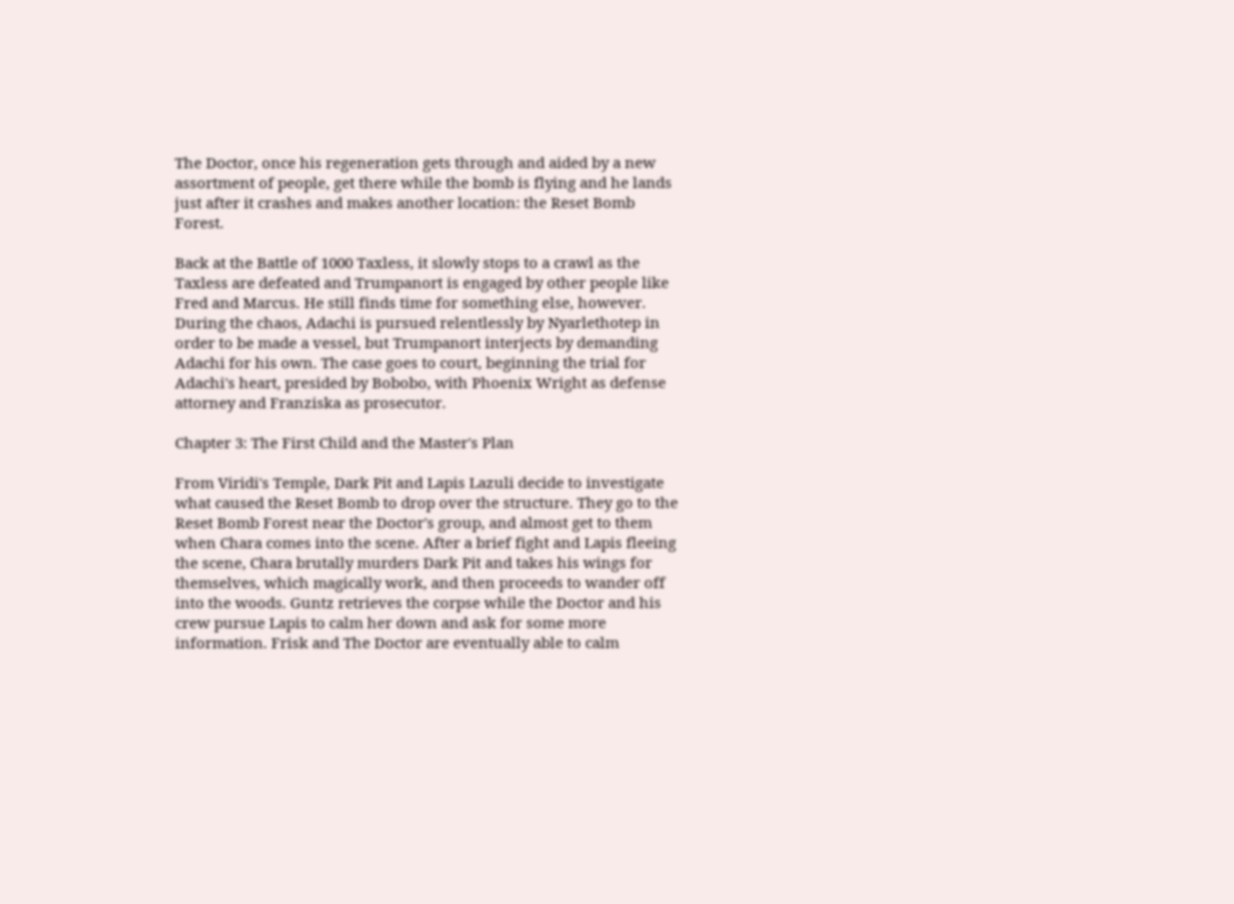The Doctor, once his regeneration gets through and aided by a new assortment of people, get there while the bomb is flying and he lands just after it crashes and makes another location: the Reset Bomb Forest.

Back at the Battle of 1000 Taxless, it slowly stops to a crawl as the Taxless are defeated and Trumpanort is engaged by other people like Fred and Marcus. He still finds time for something else, however. During the chaos, Adachi is pursued relentlessly by Nyarlethotep in order to be made a vessel, but Trumpanort interjects by demanding Adachi for his own. The case goes to court, beginning the trial for Adachi's heart, presided by Bobobo, with Phoenix Wright as defense attorney and Franziska as prosecutor.

Chapter 3: The First Child and the Master's Plan

From Viridi's Temple, Dark Pit and Lapis Lazuli decide to investigate what caused the Reset Bomb to drop over the structure. They go to the Reset Bomb Forest near the Doctor's group, and almost get to them when Chara comes into the scene. After a brief fight and Lapis fleeing the scene, Chara brutally murders Dark Pit and takes his wings for themselves, which magically work, and then proceeds to wander off into the woods. Guntz retrieves the corpse while the Doctor and his crew pursue Lapis to calm her down and ask for some more information. Frisk and The Doctor are eventually able to calm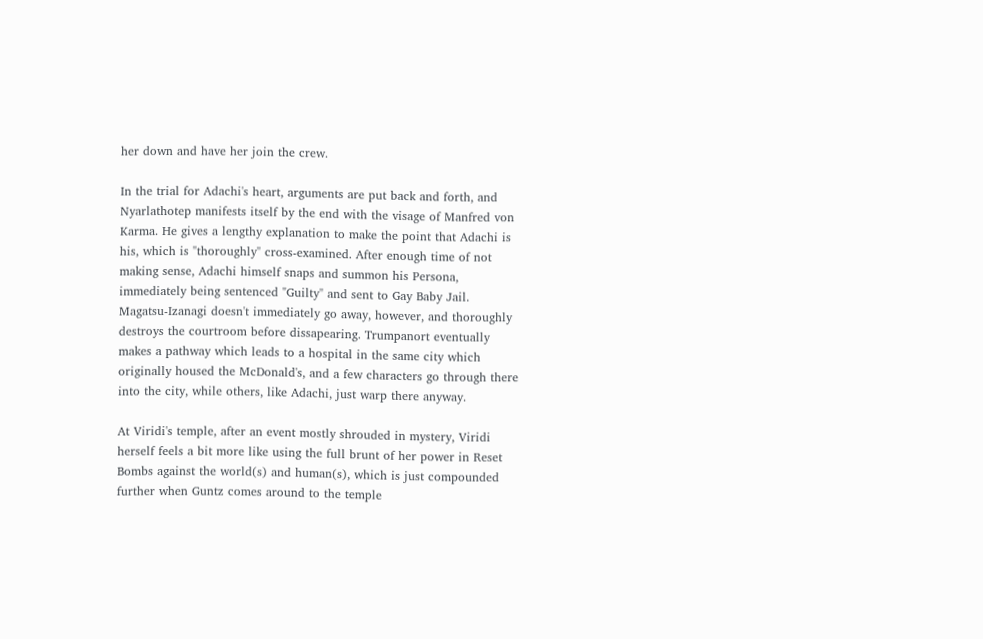her down and have her join the crew.

In the trial for Adachi's heart, arguments are put back and forth, and Nyarlathotep manifests itself by the end with the visage of Manfred von Karma. He gives a lengthy explanation to make the point that Adachi is his, which is "thoroughly" cross-examined. After enough time of not making sense, Adachi himself snaps and summon his Persona, immediately being sentenced "Guilty" and sent to Gay Baby Jail. Magatsu-Izanagi doesn't immediately go away, however, and thoroughly destroys the courtroom before dissapearing. Trumpanort eventually makes a pathway which leads to a hospital in the same city which originally housed the McDonald's, and a few characters go through there into the city, while others, like Adachi, just warp there anyway.

At Viridi's temple, after an event mostly shrouded in mystery, Viridi herself feels a bit more like using the full brunt of her power in Reset Bombs against the world(s) and human(s), which is just compounded further when Guntz comes around to the temple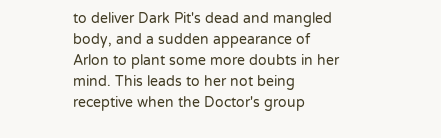to deliver Dark Pit's dead and mangled body, and a sudden appearance of Arlon to plant some more doubts in her mind. This leads to her not being receptive when the Doctor's group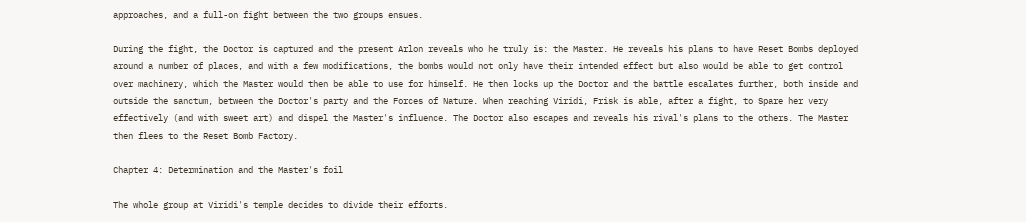approaches, and a full-on fight between the two groups ensues.

During the fight, the Doctor is captured and the present Arlon reveals who he truly is: the Master. He reveals his plans to have Reset Bombs deployed around a number of places, and with a few modifications, the bombs would not only have their intended effect but also would be able to get control over machinery, which the Master would then be able to use for himself. He then locks up the Doctor and the battle escalates further, both inside and outside the sanctum, between the Doctor's party and the Forces of Nature. When reaching Viridi, Frisk is able, after a fight, to Spare her very effectively (and with sweet art) and dispel the Master's influence. The Doctor also escapes and reveals his rival's plans to the others. The Master then flees to the Reset Bomb Factory.

Chapter 4: Determination and the Master's foil

The whole group at Viridi's temple decides to divide their efforts.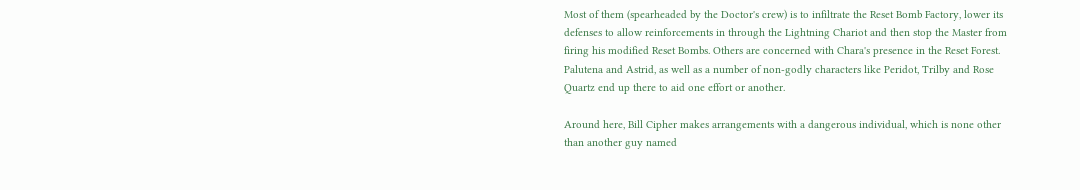Most of them (spearheaded by the Doctor's crew) is to infiltrate the Reset Bomb Factory, lower its defenses to allow reinforcements in through the Lightning Chariot and then stop the Master from firing his modified Reset Bombs. Others are concerned with Chara's presence in the Reset Forest. Palutena and Astrid, as well as a number of non-godly characters like Peridot, Trilby and Rose Quartz end up there to aid one effort or another.

Around here, Bill Cipher makes arrangements with a dangerous individual, which is none other than another guy named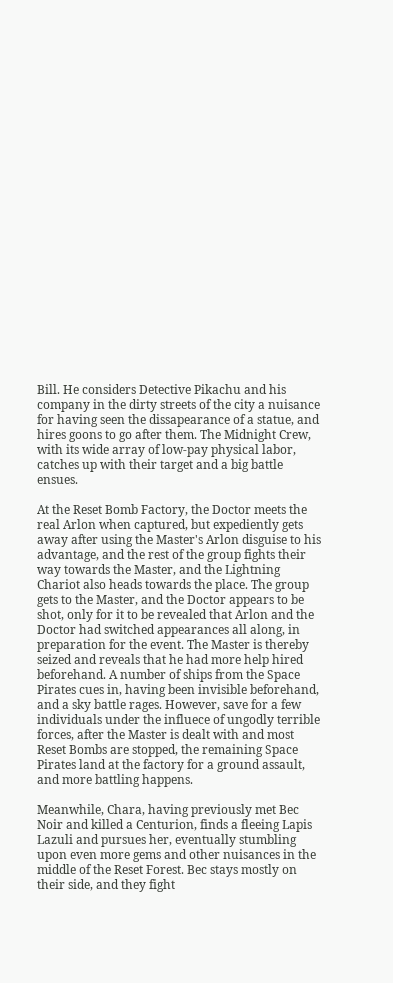Bill. He considers Detective Pikachu and his company in the dirty streets of the city a nuisance for having seen the dissapearance of a statue, and hires goons to go after them. The Midnight Crew, with its wide array of low-pay physical labor, catches up with their target and a big battle ensues.

At the Reset Bomb Factory, the Doctor meets the real Arlon when captured, but expediently gets away after using the Master's Arlon disguise to his advantage, and the rest of the group fights their way towards the Master, and the Lightning Chariot also heads towards the place. The group gets to the Master, and the Doctor appears to be shot, only for it to be revealed that Arlon and the Doctor had switched appearances all along, in preparation for the event. The Master is thereby seized and reveals that he had more help hired beforehand. A number of ships from the Space Pirates cues in, having been invisible beforehand, and a sky battle rages. However, save for a few individuals under the influece of ungodly terrible forces, after the Master is dealt with and most Reset Bombs are stopped, the remaining Space Pirates land at the factory for a ground assault, and more battling happens.

Meanwhile, Chara, having previously met Bec Noir and killed a Centurion, finds a fleeing Lapis Lazuli and pursues her, eventually stumbling upon even more gems and other nuisances in the middle of the Reset Forest. Bec stays mostly on their side, and they fight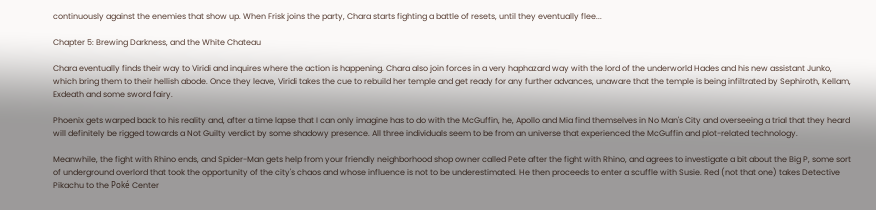continuously against the enemies that show up. When Frisk joins the party, Chara starts fighting a battle of resets, until they eventually flee...

Chapter 5: Brewing Darkness, and the White Chateau

Chara eventually finds their way to Viridi and inquires where the action is happening. Chara also join forces in a very haphazard way with the lord of the underworld Hades and his new assistant Junko, which bring them to their hellish abode. Once they leave, Viridi takes the cue to rebuild her temple and get ready for any further advances, unaware that the temple is being infiltrated by Sephiroth, Kellam, Exdeath and some sword fairy.

Phoenix gets warped back to his reality and, after a time lapse that I can only imagine has to do with the McGuffin, he, Apollo and Mia find themselves in No Man's City and overseeing a trial that they heard will definitely be rigged towards a Not Guilty verdict by some shadowy presence. All three individuals seem to be from an universe that experienced the McGuffin and plot-related technology.

Meanwhile, the fight with Rhino ends, and Spider-Man gets help from your friendly neighborhood shop owner called Pete after the fight with Rhino, and agrees to investigate a bit about the Big P, some sort of underground overlord that took the opportunity of the city's chaos and whose influence is not to be underestimated. He then proceeds to enter a scuffle with Susie. Red (not that one) takes Detective Pikachu to the Poké Center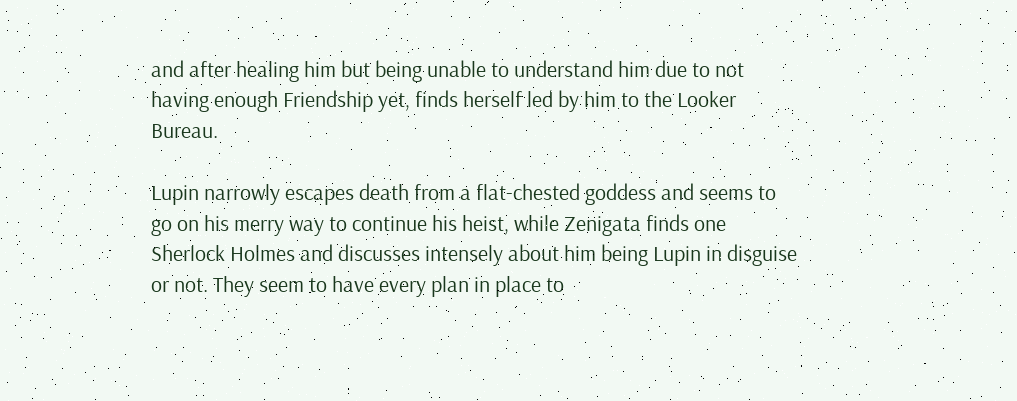and after healing him but being unable to understand him due to not having enough Friendship yet, finds herself led by him to the Looker Bureau.

Lupin narrowly escapes death from a flat-chested goddess and seems to go on his merry way to continue his heist, while Zenigata finds one Sherlock Holmes and discusses intensely about him being Lupin in disguise or not. They seem to have every plan in place to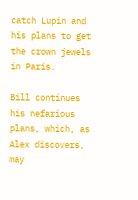catch Lupin and his plans to get the crown jewels in Paris.

Bill continues his nefarious plans, which, as Alex discovers, may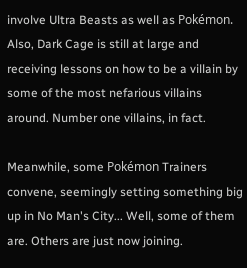involve Ultra Beasts as well as Pokémon. Also, Dark Cage is still at large and receiving lessons on how to be a villain by some of the most nefarious villains around. Number one villains, in fact.

Meanwhile, some Pokémon Trainers convene, seemingly setting something big up in No Man's City... Well, some of them are. Others are just now joining.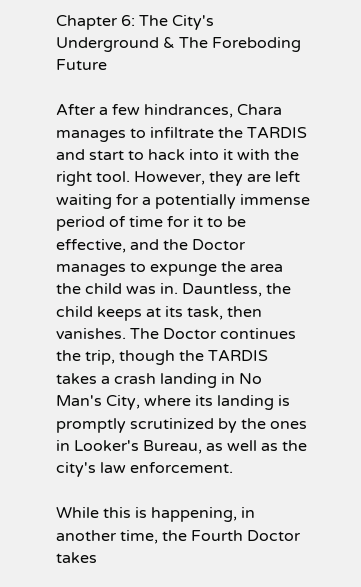Chapter 6: The City's Underground & The Foreboding Future

After a few hindrances, Chara manages to infiltrate the TARDIS and start to hack into it with the right tool. However, they are left waiting for a potentially immense period of time for it to be effective, and the Doctor manages to expunge the area the child was in. Dauntless, the child keeps at its task, then vanishes. The Doctor continues the trip, though the TARDIS takes a crash landing in No Man's City, where its landing is promptly scrutinized by the ones in Looker's Bureau, as well as the city's law enforcement.

While this is happening, in another time, the Fourth Doctor takes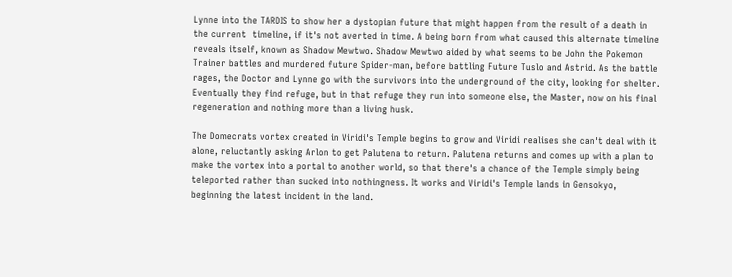Lynne into the TARDIS to show her a dystopian future that might happen from the result of a death in the current  timeline, if it's not averted in time. A being born from what caused this alternate timeline reveals itself, known as Shadow Mewtwo. Shadow Mewtwo aided by what seems to be John the Pokemon Trainer battles and murdered future Spider-man, before battling Future Tuslo and Astrid. As the battle rages, the Doctor and Lynne go with the survivors into the underground of the city, looking for shelter. Eventually they find refuge, but in that refuge they run into someone else, the Master, now on his final regeneration and nothing more than a living husk.

The Domecrats vortex created in Viridi's Temple begins to grow and Viridi realises she can't deal with it alone, reluctantly asking Arlon to get Palutena to return. Palutena returns and comes up with a plan to make the vortex into a portal to another world, so that there's a chance of the Temple simply being teleported rather than sucked into nothingness. It works and Viridi's Temple lands in Gensokyo, beginning the latest incident in the land.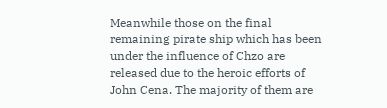Meanwhile those on the final remaining pirate ship which has been under the influence of Chzo are released due to the heroic efforts of John Cena. The majority of them are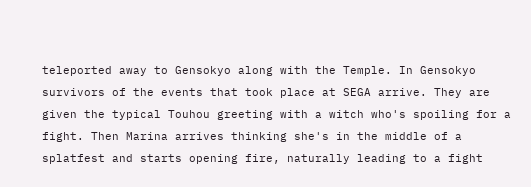teleported away to Gensokyo along with the Temple. In Gensokyo survivors of the events that took place at SEGA arrive. They are given the typical Touhou greeting with a witch who's spoiling for a fight. Then Marina arrives thinking she's in the middle of a splatfest and starts opening fire, naturally leading to a fight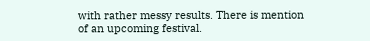with rather messy results. There is mention of an upcoming festival.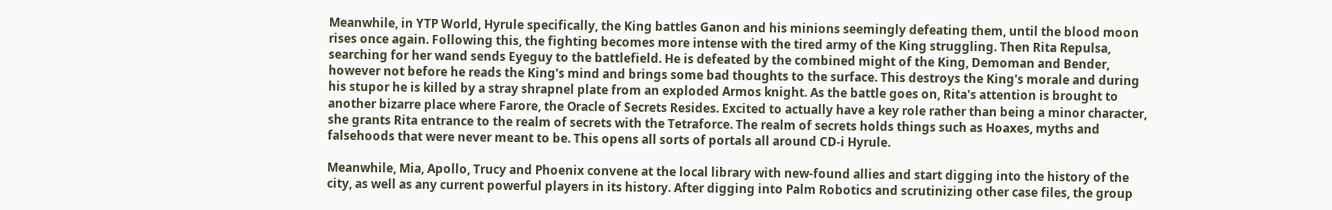Meanwhile, in YTP World, Hyrule specifically, the King battles Ganon and his minions seemingly defeating them, until the blood moon rises once again. Following this, the fighting becomes more intense with the tired army of the King struggling. Then Rita Repulsa, searching for her wand sends Eyeguy to the battlefield. He is defeated by the combined might of the King, Demoman and Bender, however not before he reads the King's mind and brings some bad thoughts to the surface. This destroys the King's morale and during his stupor he is killed by a stray shrapnel plate from an exploded Armos knight. As the battle goes on, Rita's attention is brought to another bizarre place where Farore, the Oracle of Secrets Resides. Excited to actually have a key role rather than being a minor character, she grants Rita entrance to the realm of secrets with the Tetraforce. The realm of secrets holds things such as Hoaxes, myths and falsehoods that were never meant to be. This opens all sorts of portals all around CD-i Hyrule.

Meanwhile, Mia, Apollo, Trucy and Phoenix convene at the local library with new-found allies and start digging into the history of the city, as well as any current powerful players in its history. After digging into Palm Robotics and scrutinizing other case files, the group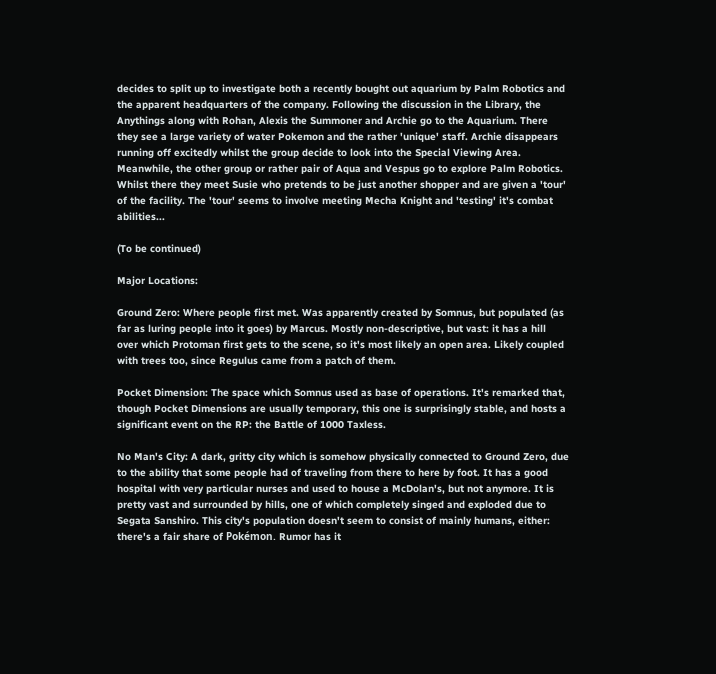decides to split up to investigate both a recently bought out aquarium by Palm Robotics and the apparent headquarters of the company. Following the discussion in the Library, the Anythings along with Rohan, Alexis the Summoner and Archie go to the Aquarium. There they see a large variety of water Pokemon and the rather 'unique' staff. Archie disappears running off excitedly whilst the group decide to look into the Special Viewing Area. Meanwhile, the other group or rather pair of Aqua and Vespus go to explore Palm Robotics. Whilst there they meet Susie who pretends to be just another shopper and are given a 'tour' of the facility. The 'tour' seems to involve meeting Mecha Knight and 'testing' it's combat abilities...

(To be continued)

Major Locations:

Ground Zero: Where people first met. Was apparently created by Somnus, but populated (as far as luring people into it goes) by Marcus. Mostly non-descriptive, but vast: it has a hill over which Protoman first gets to the scene, so it's most likely an open area. Likely coupled with trees too, since Regulus came from a patch of them.

Pocket Dimension: The space which Somnus used as base of operations. It's remarked that, though Pocket Dimensions are usually temporary, this one is surprisingly stable, and hosts a significant event on the RP: the Battle of 1000 Taxless.

No Man's City: A dark, gritty city which is somehow physically connected to Ground Zero, due to the ability that some people had of traveling from there to here by foot. It has a good hospital with very particular nurses and used to house a McDolan's, but not anymore. It is pretty vast and surrounded by hills, one of which completely singed and exploded due to Segata Sanshiro. This city's population doesn't seem to consist of mainly humans, either: there's a fair share of Pokémon. Rumor has it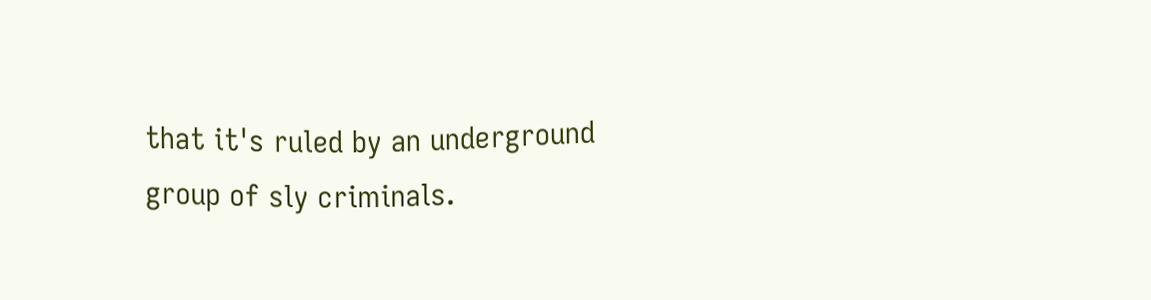that it's ruled by an underground group of sly criminals.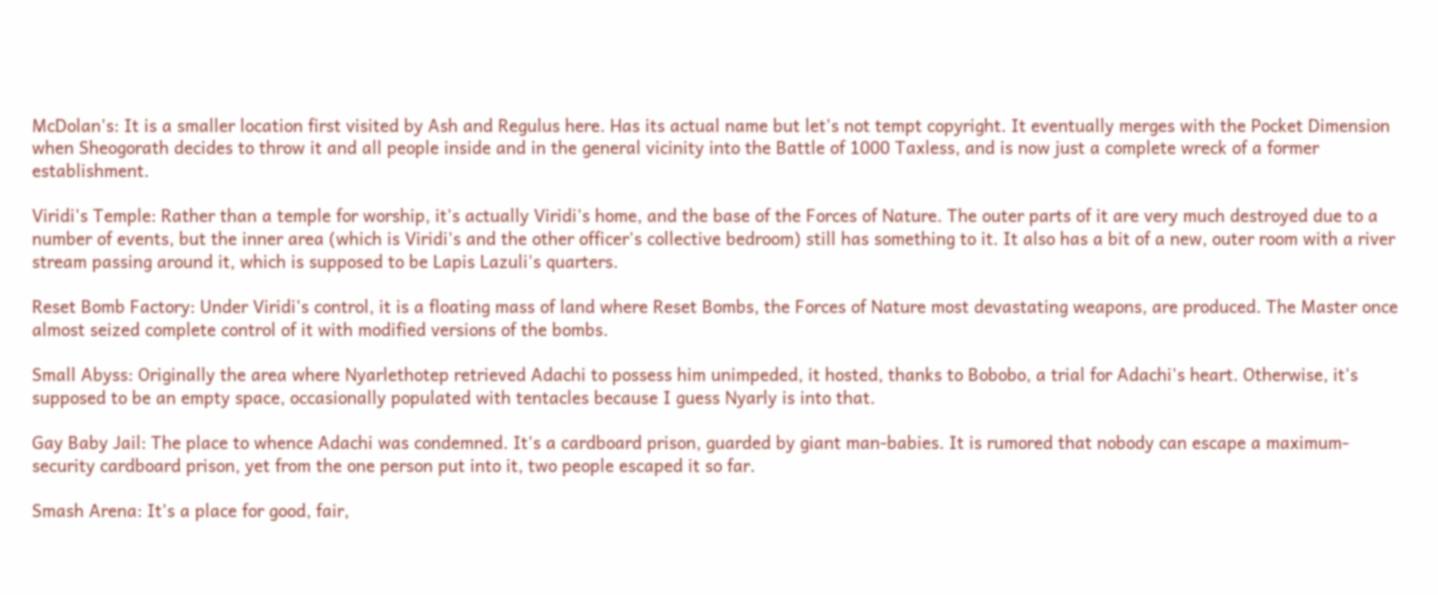McDolan's: It is a smaller location first visited by Ash and Regulus here. Has its actual name but let's not tempt copyright. It eventually merges with the Pocket Dimension when Sheogorath decides to throw it and all people inside and in the general vicinity into the Battle of 1000 Taxless, and is now just a complete wreck of a former establishment.

Viridi's Temple: Rather than a temple for worship, it's actually Viridi's home, and the base of the Forces of Nature. The outer parts of it are very much destroyed due to a number of events, but the inner area (which is Viridi's and the other officer's collective bedroom) still has something to it. It also has a bit of a new, outer room with a river stream passing around it, which is supposed to be Lapis Lazuli's quarters.

Reset Bomb Factory: Under Viridi's control, it is a floating mass of land where Reset Bombs, the Forces of Nature most devastating weapons, are produced. The Master once almost seized complete control of it with modified versions of the bombs.

Small Abyss: Originally the area where Nyarlethotep retrieved Adachi to possess him unimpeded, it hosted, thanks to Bobobo, a trial for Adachi's heart. Otherwise, it's supposed to be an empty space, occasionally populated with tentacles because I guess Nyarly is into that.

Gay Baby Jail: The place to whence Adachi was condemned. It's a cardboard prison, guarded by giant man-babies. It is rumored that nobody can escape a maximum-security cardboard prison, yet from the one person put into it, two people escaped it so far.

Smash Arena: It's a place for good, fair,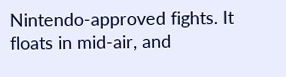Nintendo-approved fights. It floats in mid-air, and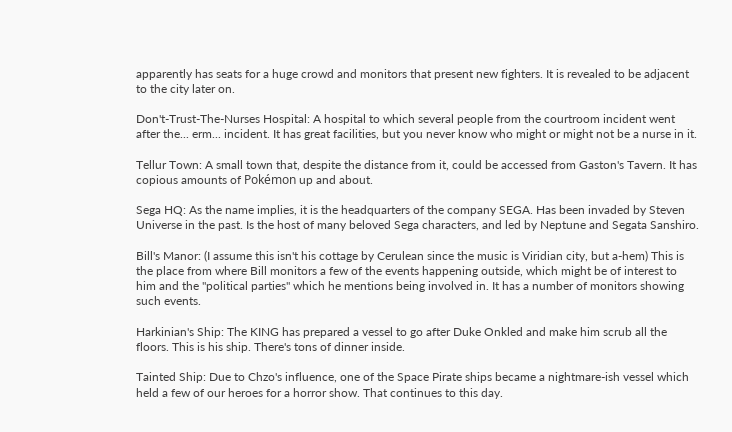apparently has seats for a huge crowd and monitors that present new fighters. It is revealed to be adjacent to the city later on.

Don't-Trust-The-Nurses Hospital: A hospital to which several people from the courtroom incident went after the... erm... incident. It has great facilities, but you never know who might or might not be a nurse in it.

Tellur Town: A small town that, despite the distance from it, could be accessed from Gaston's Tavern. It has copious amounts of Pokémon up and about.

Sega HQ: As the name implies, it is the headquarters of the company SEGA. Has been invaded by Steven Universe in the past. Is the host of many beloved Sega characters, and led by Neptune and Segata Sanshiro.

Bill's Manor: (I assume this isn't his cottage by Cerulean since the music is Viridian city, but a-hem) This is the place from where Bill monitors a few of the events happening outside, which might be of interest to him and the "political parties" which he mentions being involved in. It has a number of monitors showing such events.

Harkinian's Ship: The KING has prepared a vessel to go after Duke Onkled and make him scrub all the floors. This is his ship. There's tons of dinner inside.

Tainted Ship: Due to Chzo's influence, one of the Space Pirate ships became a nightmare-ish vessel which held a few of our heroes for a horror show. That continues to this day.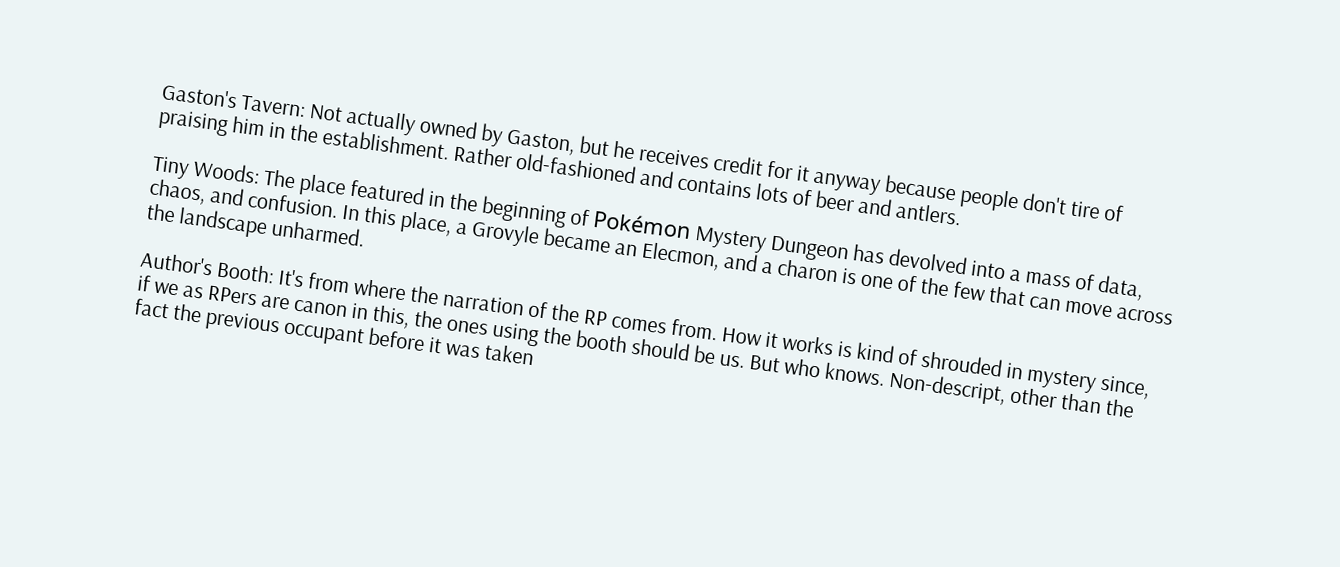Gaston's Tavern: Not actually owned by Gaston, but he receives credit for it anyway because people don't tire of praising him in the establishment. Rather old-fashioned and contains lots of beer and antlers.

Tiny Woods: The place featured in the beginning of Pokémon Mystery Dungeon has devolved into a mass of data, chaos, and confusion. In this place, a Grovyle became an Elecmon, and a charon is one of the few that can move across the landscape unharmed.

Author's Booth: It's from where the narration of the RP comes from. How it works is kind of shrouded in mystery since, if we as RPers are canon in this, the ones using the booth should be us. But who knows. Non-descript, other than the fact the previous occupant before it was taken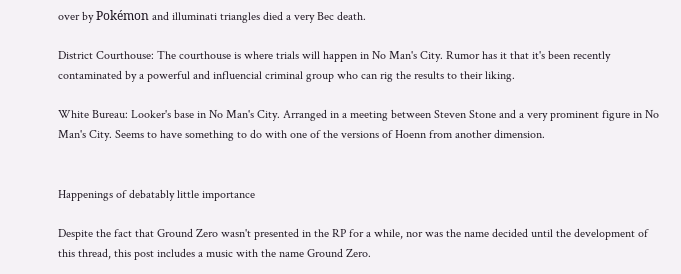over by Pokémon and illuminati triangles died a very Bec death.

District Courthouse: The courthouse is where trials will happen in No Man's City. Rumor has it that it's been recently contaminated by a powerful and influencial criminal group who can rig the results to their liking.

White Bureau: Looker's base in No Man's City. Arranged in a meeting between Steven Stone and a very prominent figure in No Man's City. Seems to have something to do with one of the versions of Hoenn from another dimension.


Happenings of debatably little importance

Despite the fact that Ground Zero wasn't presented in the RP for a while, nor was the name decided until the development of this thread, this post includes a music with the name Ground Zero.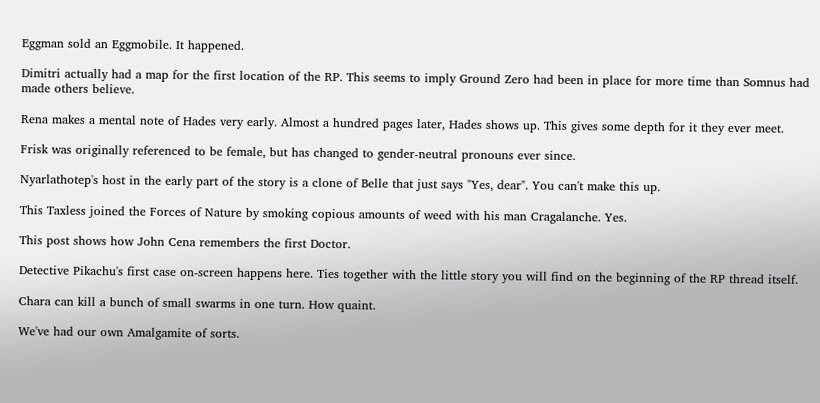Eggman sold an Eggmobile. It happened.

Dimitri actually had a map for the first location of the RP. This seems to imply Ground Zero had been in place for more time than Somnus had made others believe.

Rena makes a mental note of Hades very early. Almost a hundred pages later, Hades shows up. This gives some depth for it they ever meet.

Frisk was originally referenced to be female, but has changed to gender-neutral pronouns ever since.

Nyarlathotep's host in the early part of the story is a clone of Belle that just says "Yes, dear". You can't make this up.

This Taxless joined the Forces of Nature by smoking copious amounts of weed with his man Cragalanche. Yes.

This post shows how John Cena remembers the first Doctor.

Detective Pikachu's first case on-screen happens here. Ties together with the little story you will find on the beginning of the RP thread itself.

Chara can kill a bunch of small swarms in one turn. How quaint.

We've had our own Amalgamite of sorts.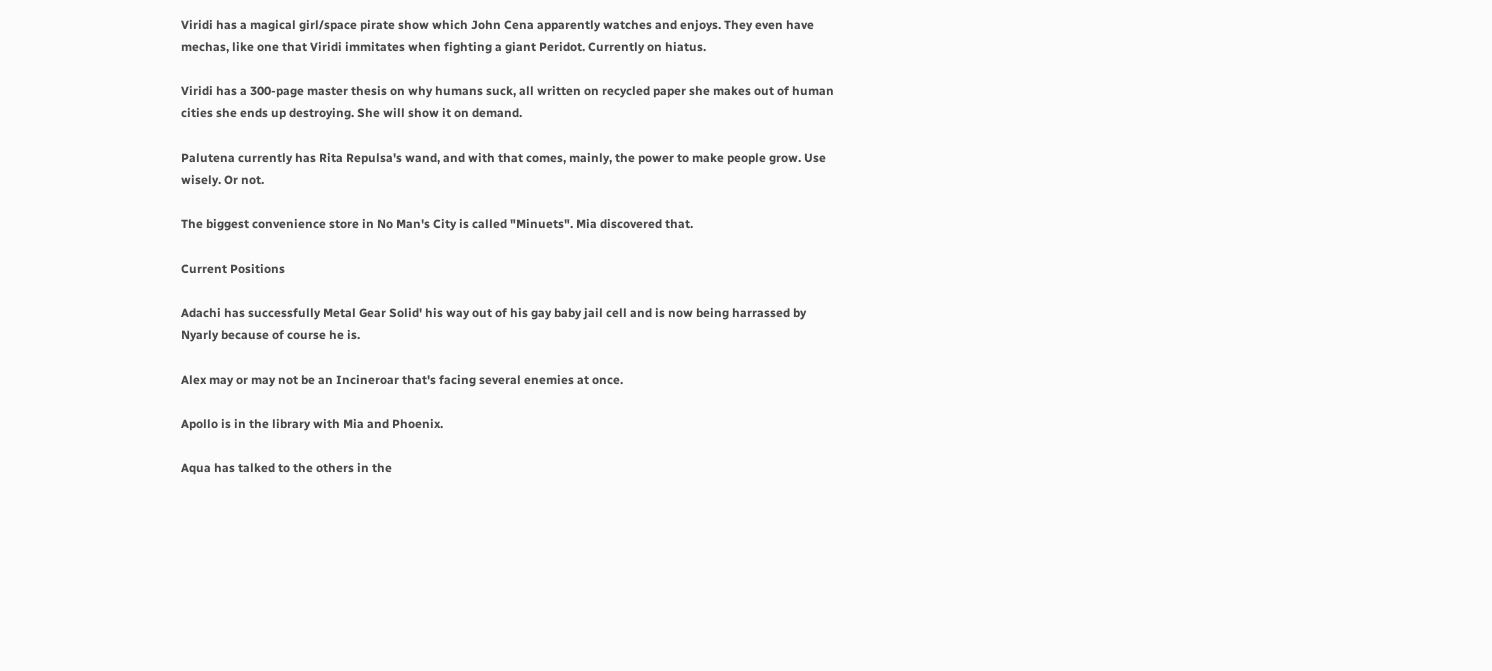Viridi has a magical girl/space pirate show which John Cena apparently watches and enjoys. They even have mechas, like one that Viridi immitates when fighting a giant Peridot. Currently on hiatus.

Viridi has a 300-page master thesis on why humans suck, all written on recycled paper she makes out of human cities she ends up destroying. She will show it on demand.

Palutena currently has Rita Repulsa's wand, and with that comes, mainly, the power to make people grow. Use wisely. Or not.

The biggest convenience store in No Man's City is called "Minuets". Mia discovered that.

Current Positions

Adachi has successfully Metal Gear Solid' his way out of his gay baby jail cell and is now being harrassed by Nyarly because of course he is.

Alex may or may not be an Incineroar that's facing several enemies at once.

Apollo is in the library with Mia and Phoenix.

Aqua has talked to the others in the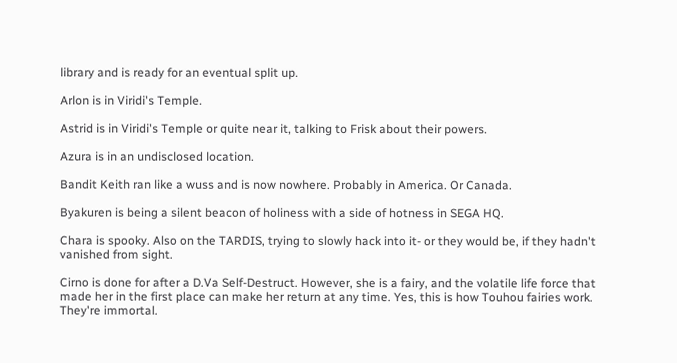library and is ready for an eventual split up.

Arlon is in Viridi's Temple.

Astrid is in Viridi's Temple or quite near it, talking to Frisk about their powers.

Azura is in an undisclosed location.

Bandit Keith ran like a wuss and is now nowhere. Probably in America. Or Canada.

Byakuren is being a silent beacon of holiness with a side of hotness in SEGA HQ.

Chara is spooky. Also on the TARDIS, trying to slowly hack into it- or they would be, if they hadn't vanished from sight.

Cirno is done for after a D.Va Self-Destruct. However, she is a fairy, and the volatile life force that made her in the first place can make her return at any time. Yes, this is how Touhou fairies work. They're immortal.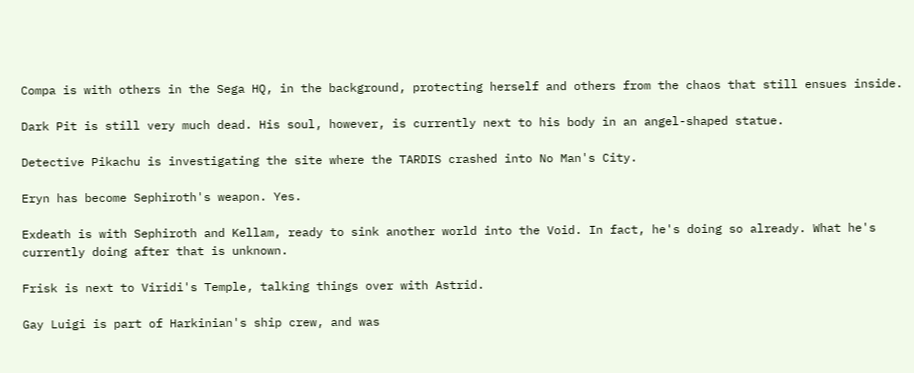Compa is with others in the Sega HQ, in the background, protecting herself and others from the chaos that still ensues inside.

Dark Pit is still very much dead. His soul, however, is currently next to his body in an angel-shaped statue.

Detective Pikachu is investigating the site where the TARDIS crashed into No Man's City.

Eryn has become Sephiroth's weapon. Yes.

Exdeath is with Sephiroth and Kellam, ready to sink another world into the Void. In fact, he's doing so already. What he's currently doing after that is unknown.

Frisk is next to Viridi's Temple, talking things over with Astrid.

Gay Luigi is part of Harkinian's ship crew, and was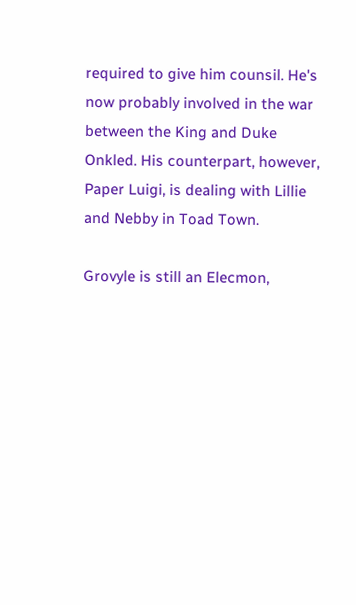required to give him counsil. He's now probably involved in the war between the King and Duke Onkled. His counterpart, however, Paper Luigi, is dealing with Lillie and Nebby in Toad Town.

Grovyle is still an Elecmon,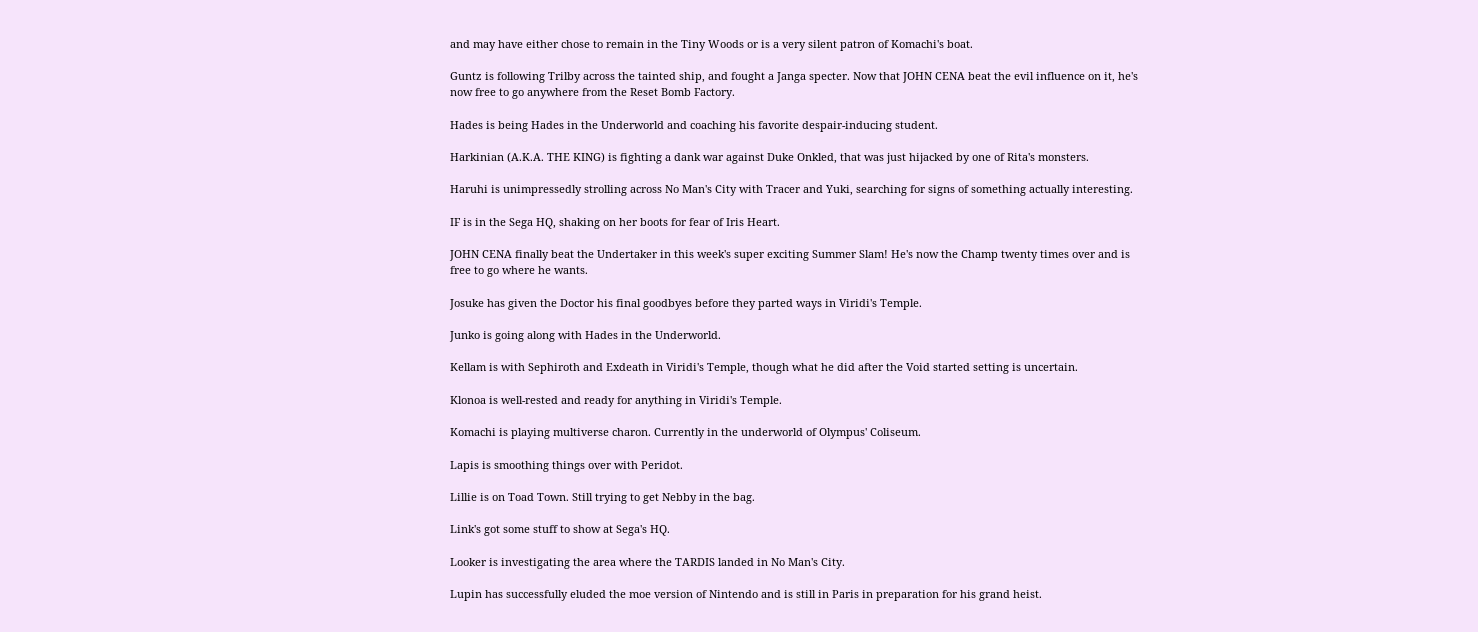and may have either chose to remain in the Tiny Woods or is a very silent patron of Komachi's boat.

Guntz is following Trilby across the tainted ship, and fought a Janga specter. Now that JOHN CENA beat the evil influence on it, he's now free to go anywhere from the Reset Bomb Factory.

Hades is being Hades in the Underworld and coaching his favorite despair-inducing student.

Harkinian (A.K.A. THE KING) is fighting a dank war against Duke Onkled, that was just hijacked by one of Rita's monsters.

Haruhi is unimpressedly strolling across No Man's City with Tracer and Yuki, searching for signs of something actually interesting.

IF is in the Sega HQ, shaking on her boots for fear of Iris Heart.

JOHN CENA finally beat the Undertaker in this week's super exciting Summer Slam! He's now the Champ twenty times over and is free to go where he wants.

Josuke has given the Doctor his final goodbyes before they parted ways in Viridi's Temple.

Junko is going along with Hades in the Underworld.

Kellam is with Sephiroth and Exdeath in Viridi's Temple, though what he did after the Void started setting is uncertain.

Klonoa is well-rested and ready for anything in Viridi's Temple.

Komachi is playing multiverse charon. Currently in the underworld of Olympus' Coliseum.

Lapis is smoothing things over with Peridot.

Lillie is on Toad Town. Still trying to get Nebby in the bag.

Link's got some stuff to show at Sega's HQ.

Looker is investigating the area where the TARDIS landed in No Man's City.

Lupin has successfully eluded the moe version of Nintendo and is still in Paris in preparation for his grand heist.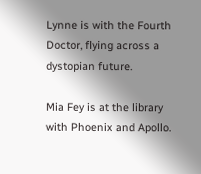Lynne is with the Fourth Doctor, flying across a dystopian future.

Mia Fey is at the library with Phoenix and Apollo.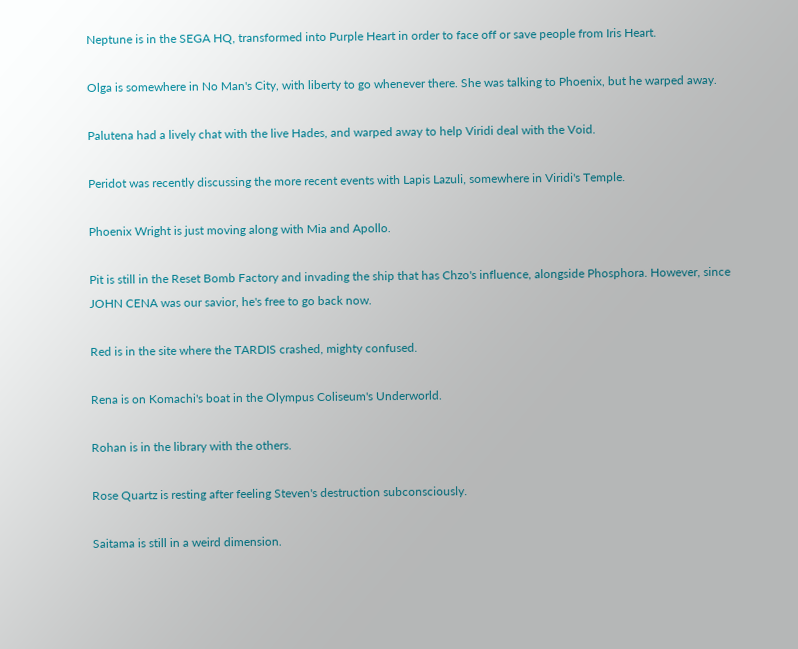Neptune is in the SEGA HQ, transformed into Purple Heart in order to face off or save people from Iris Heart.

Olga is somewhere in No Man's City, with liberty to go whenever there. She was talking to Phoenix, but he warped away.

Palutena had a lively chat with the live Hades, and warped away to help Viridi deal with the Void.

Peridot was recently discussing the more recent events with Lapis Lazuli, somewhere in Viridi's Temple.

Phoenix Wright is just moving along with Mia and Apollo.

Pit is still in the Reset Bomb Factory and invading the ship that has Chzo's influence, alongside Phosphora. However, since JOHN CENA was our savior, he's free to go back now.

Red is in the site where the TARDIS crashed, mighty confused.

Rena is on Komachi's boat in the Olympus Coliseum's Underworld.

Rohan is in the library with the others.

Rose Quartz is resting after feeling Steven's destruction subconsciously.

Saitama is still in a weird dimension.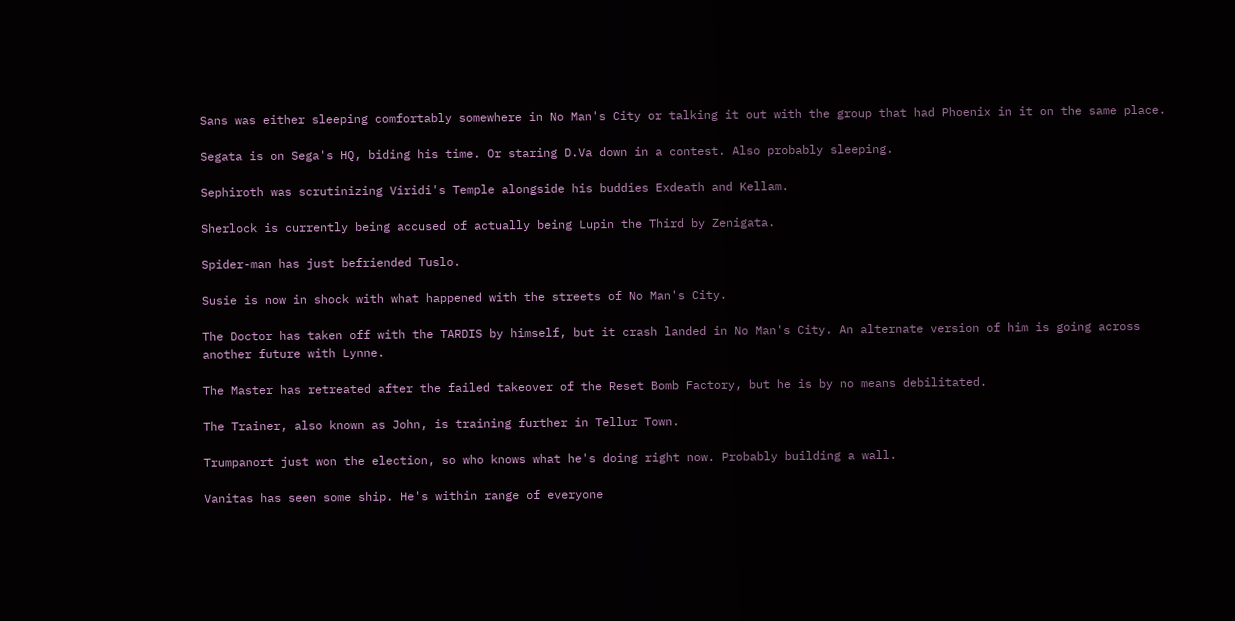Sans was either sleeping comfortably somewhere in No Man's City or talking it out with the group that had Phoenix in it on the same place.

Segata is on Sega's HQ, biding his time. Or staring D.Va down in a contest. Also probably sleeping.

Sephiroth was scrutinizing Viridi's Temple alongside his buddies Exdeath and Kellam.

Sherlock is currently being accused of actually being Lupin the Third by Zenigata.

Spider-man has just befriended Tuslo.

Susie is now in shock with what happened with the streets of No Man's City.

The Doctor has taken off with the TARDIS by himself, but it crash landed in No Man's City. An alternate version of him is going across another future with Lynne.

The Master has retreated after the failed takeover of the Reset Bomb Factory, but he is by no means debilitated.

The Trainer, also known as John, is training further in Tellur Town.

Trumpanort just won the election, so who knows what he's doing right now. Probably building a wall.

Vanitas has seen some ship. He's within range of everyone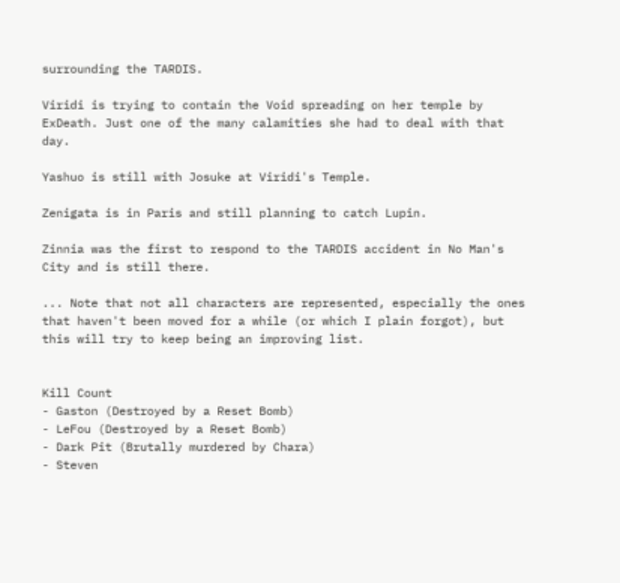surrounding the TARDIS.

Viridi is trying to contain the Void spreading on her temple by ExDeath. Just one of the many calamities she had to deal with that day.

Yashuo is still with Josuke at Viridi's Temple.

Zenigata is in Paris and still planning to catch Lupin.

Zinnia was the first to respond to the TARDIS accident in No Man's City and is still there.

... Note that not all characters are represented, especially the ones that haven't been moved for a while (or which I plain forgot), but this will try to keep being an improving list.


Kill Count
- Gaston (Destroyed by a Reset Bomb)
- LeFou (Destroyed by a Reset Bomb)
- Dark Pit (Brutally murdered by Chara)
- Steven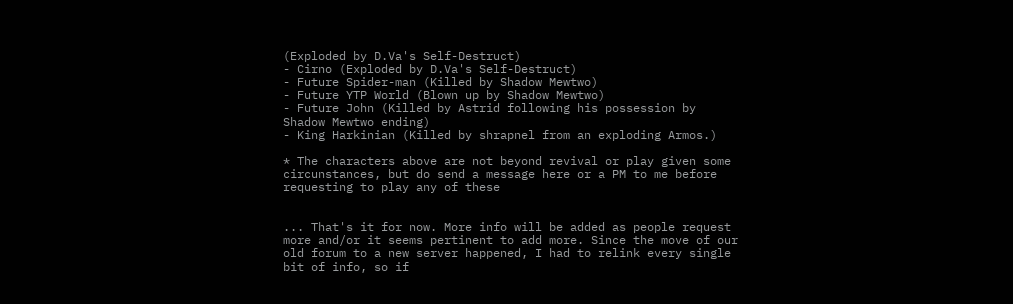(Exploded by D.Va's Self-Destruct)
- Cirno (Exploded by D.Va's Self-Destruct)
- Future Spider-man (Killed by Shadow Mewtwo)
- Future YTP World (Blown up by Shadow Mewtwo)
- Future John (Killed by Astrid following his possession by Shadow Mewtwo ending)
- King Harkinian (Killed by shrapnel from an exploding Armos.)

* The characters above are not beyond revival or play given some circunstances, but do send a message here or a PM to me before requesting to play any of these


... That's it for now. More info will be added as people request more and/or it seems pertinent to add more. Since the move of our old forum to a new server happened, I had to relink every single bit of info, so if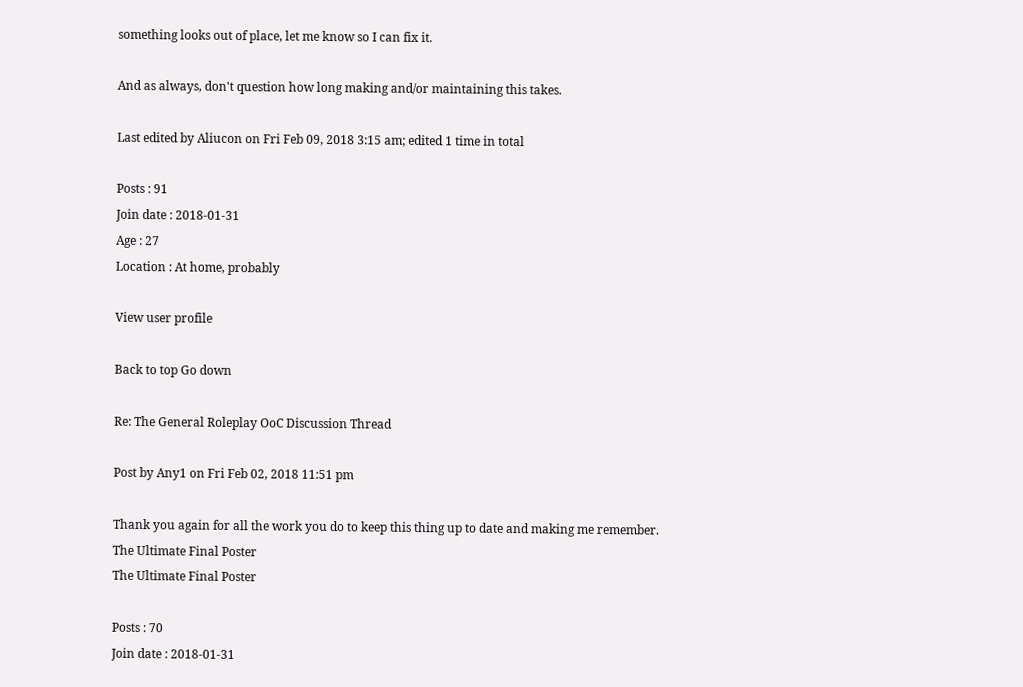something looks out of place, let me know so I can fix it.

And as always, don't question how long making and/or maintaining this takes.

Last edited by Aliucon on Fri Feb 09, 2018 3:15 am; edited 1 time in total

Posts : 91
Join date : 2018-01-31
Age : 27
Location : At home, probably

View user profile

Back to top Go down

Re: The General Roleplay OoC Discussion Thread

Post by Any1 on Fri Feb 02, 2018 11:51 pm

Thank you again for all the work you do to keep this thing up to date and making me remember.
The Ultimate Final Poster
The Ultimate Final Poster

Posts : 70
Join date : 2018-01-31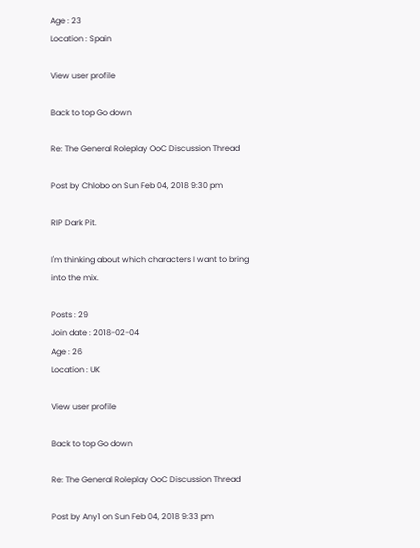Age : 23
Location : Spain

View user profile

Back to top Go down

Re: The General Roleplay OoC Discussion Thread

Post by Chlobo on Sun Feb 04, 2018 9:30 pm

RIP Dark Pit.

I'm thinking about which characters I want to bring into the mix.

Posts : 29
Join date : 2018-02-04
Age : 26
Location : UK

View user profile

Back to top Go down

Re: The General Roleplay OoC Discussion Thread

Post by Any1 on Sun Feb 04, 2018 9:33 pm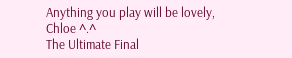Anything you play will be lovely, Chloe ^.^
The Ultimate Final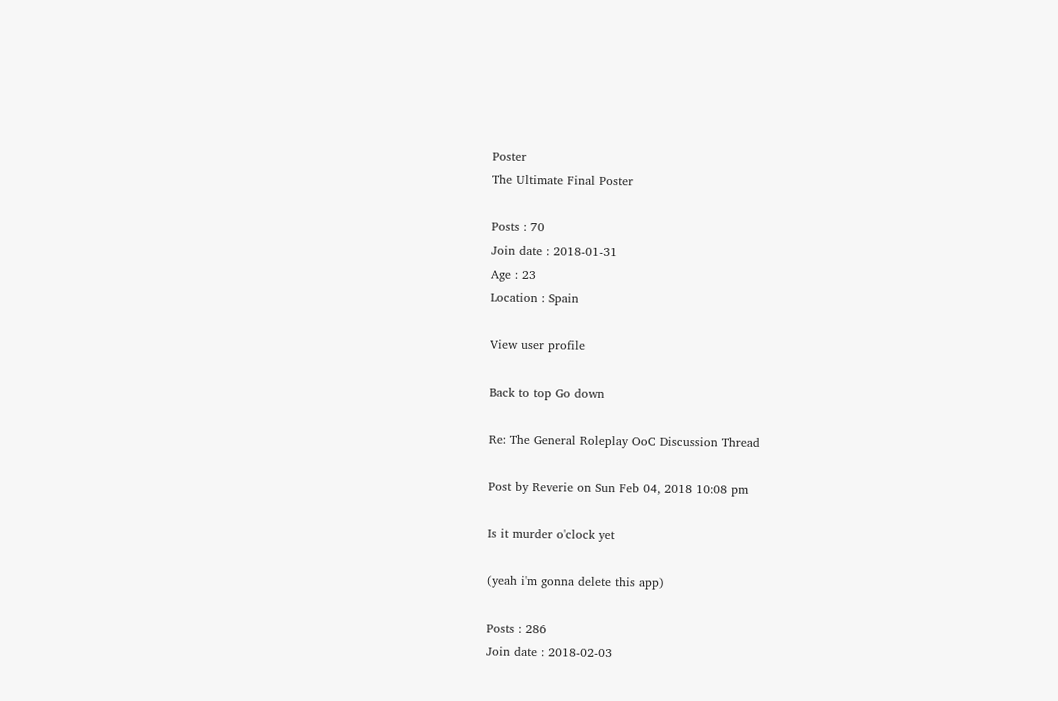Poster
The Ultimate Final Poster

Posts : 70
Join date : 2018-01-31
Age : 23
Location : Spain

View user profile

Back to top Go down

Re: The General Roleplay OoC Discussion Thread

Post by Reverie on Sun Feb 04, 2018 10:08 pm

Is it murder o'clock yet

(yeah i'm gonna delete this app)

Posts : 286
Join date : 2018-02-03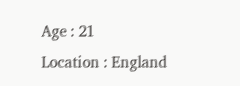Age : 21
Location : England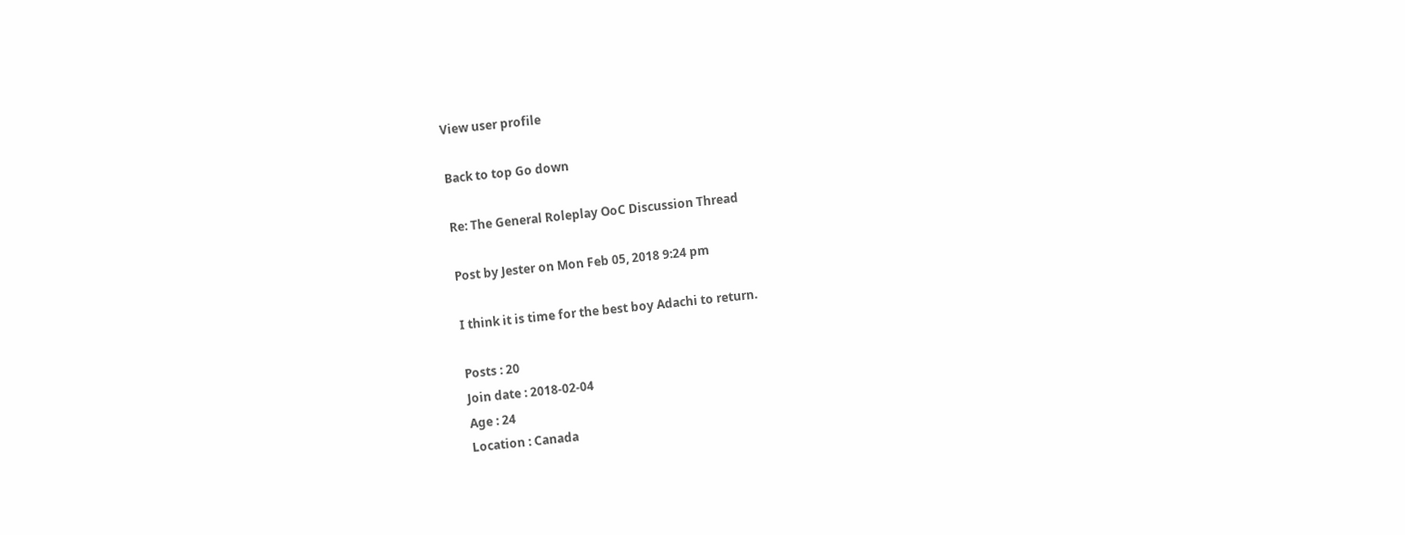View user profile

Back to top Go down

Re: The General Roleplay OoC Discussion Thread

Post by Jester on Mon Feb 05, 2018 9:24 pm

I think it is time for the best boy Adachi to return.

Posts : 20
Join date : 2018-02-04
Age : 24
Location : Canada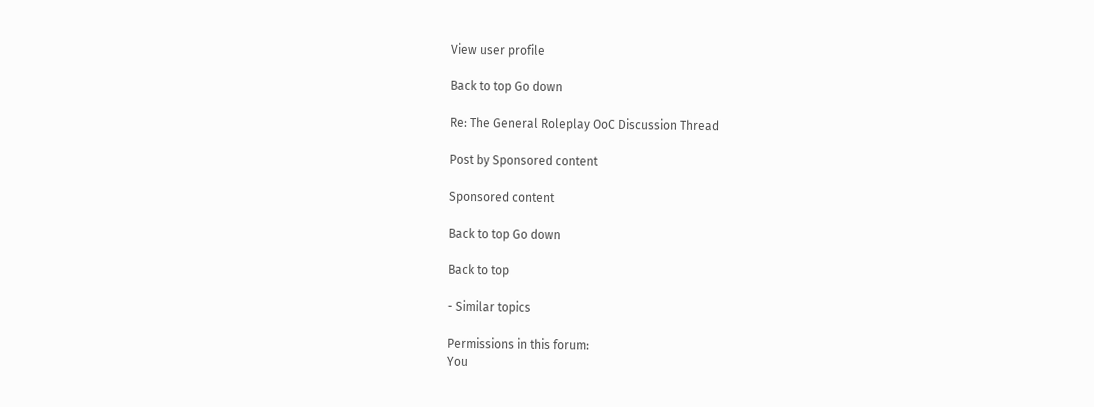View user profile

Back to top Go down

Re: The General Roleplay OoC Discussion Thread

Post by Sponsored content

Sponsored content

Back to top Go down

Back to top

- Similar topics

Permissions in this forum:
You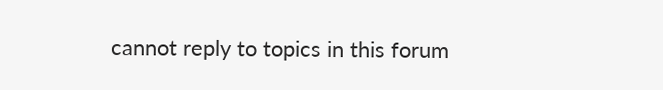cannot reply to topics in this forum